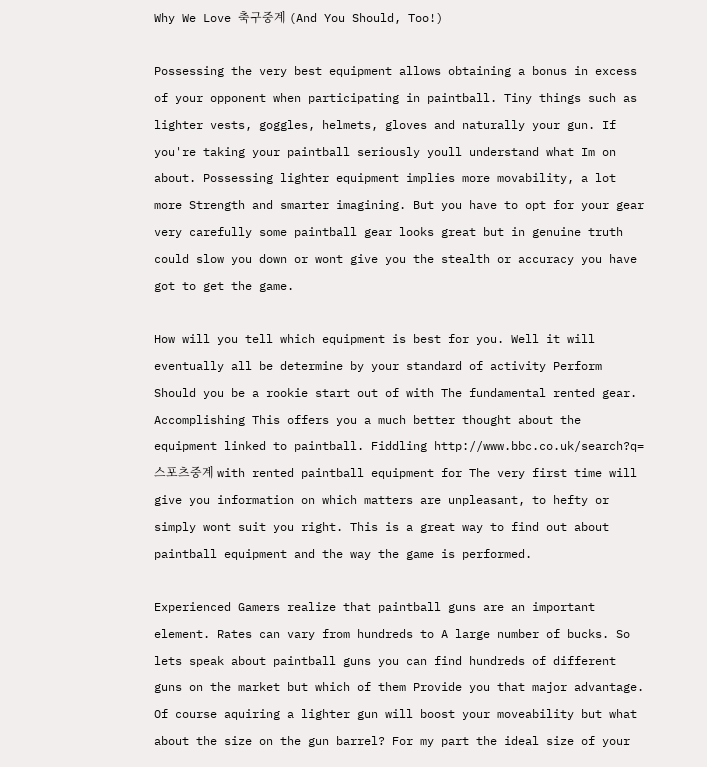Why We Love 축구중계 (And You Should, Too!)

Possessing the very best equipment allows obtaining a bonus in excess of your opponent when participating in paintball. Tiny things such as lighter vests, goggles, helmets, gloves and naturally your gun. If you're taking your paintball seriously youll understand what Im on about. Possessing lighter equipment implies more movability, a lot more Strength and smarter imagining. But you have to opt for your gear very carefully some paintball gear looks great but in genuine truth could slow you down or wont give you the stealth or accuracy you have got to get the game.

How will you tell which equipment is best for you. Well it will eventually all be determine by your standard of activity Perform Should you be a rookie start out of with The fundamental rented gear. Accomplishing This offers you a much better thought about the equipment linked to paintball. Fiddling http://www.bbc.co.uk/search?q=스포츠중계 with rented paintball equipment for The very first time will give you information on which matters are unpleasant, to hefty or simply wont suit you right. This is a great way to find out about paintball equipment and the way the game is performed.

Experienced Gamers realize that paintball guns are an important element. Rates can vary from hundreds to A large number of bucks. So lets speak about paintball guns you can find hundreds of different guns on the market but which of them Provide you that major advantage. Of course aquiring a lighter gun will boost your moveability but what about the size on the gun barrel? For my part the ideal size of your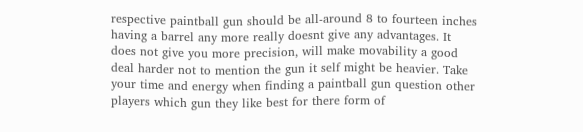respective paintball gun should be all-around 8 to fourteen inches having a barrel any more really doesnt give any advantages. It does not give you more precision, will make movability a good deal harder not to mention the gun it self might be heavier. Take your time and energy when finding a paintball gun question other players which gun they like best for there form of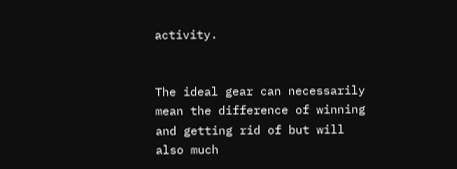activity.


The ideal gear can necessarily mean the difference of winning and getting rid of but will also much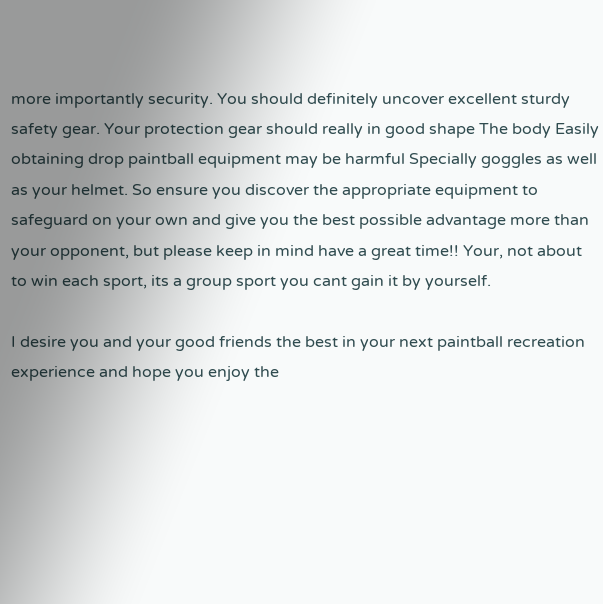more importantly security. You should definitely uncover excellent sturdy safety gear. Your protection gear should really in good shape The body Easily obtaining drop paintball equipment may be harmful Specially goggles as well as your helmet. So ensure you discover the appropriate equipment to safeguard on your own and give you the best possible advantage more than your opponent, but please keep in mind have a great time!! Your, not about to win each sport, its a group sport you cant gain it by yourself.

I desire you and your good friends the best in your next paintball recreation experience and hope you enjoy the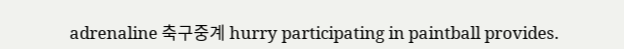adrenaline 축구중계 hurry participating in paintball provides.